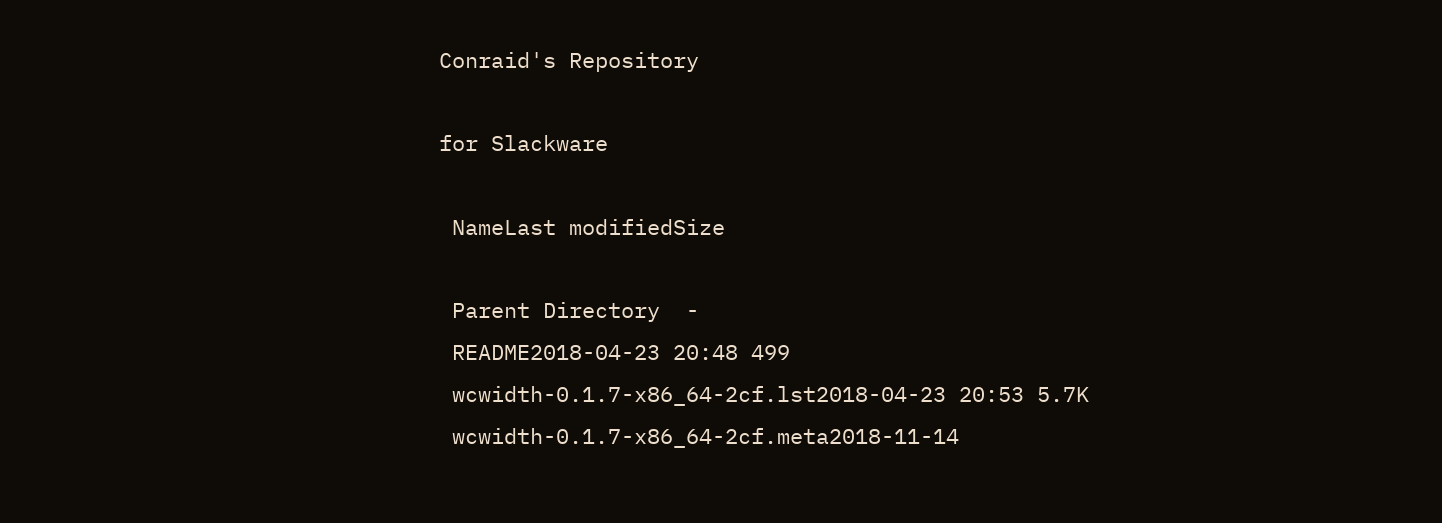Conraid's Repository

for Slackware

 NameLast modifiedSize

 Parent Directory  -
 README2018-04-23 20:48 499
 wcwidth-0.1.7-x86_64-2cf.lst2018-04-23 20:53 5.7K
 wcwidth-0.1.7-x86_64-2cf.meta2018-11-14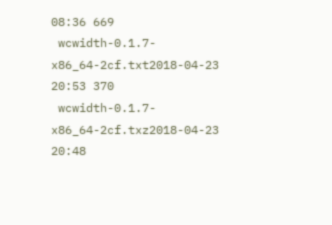08:36 669
 wcwidth-0.1.7-x86_64-2cf.txt2018-04-23 20:53 370
 wcwidth-0.1.7-x86_64-2cf.txz2018-04-23 20:48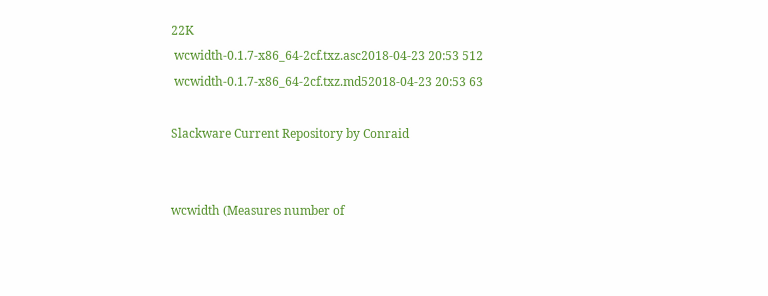22K
 wcwidth-0.1.7-x86_64-2cf.txz.asc2018-04-23 20:53 512
 wcwidth-0.1.7-x86_64-2cf.txz.md52018-04-23 20:53 63

Slackware Current Repository by Conraid


wcwidth (Measures number of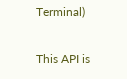Terminal)

This API is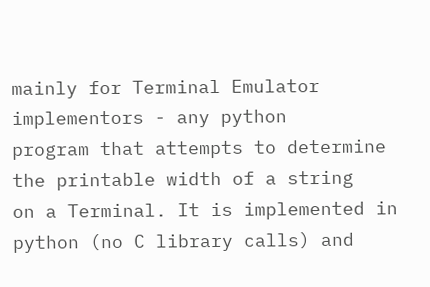mainly for Terminal Emulator implementors - any python
program that attempts to determine the printable width of a string
on a Terminal. It is implemented in python (no C library calls) and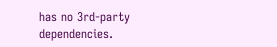has no 3rd-party dependencies.